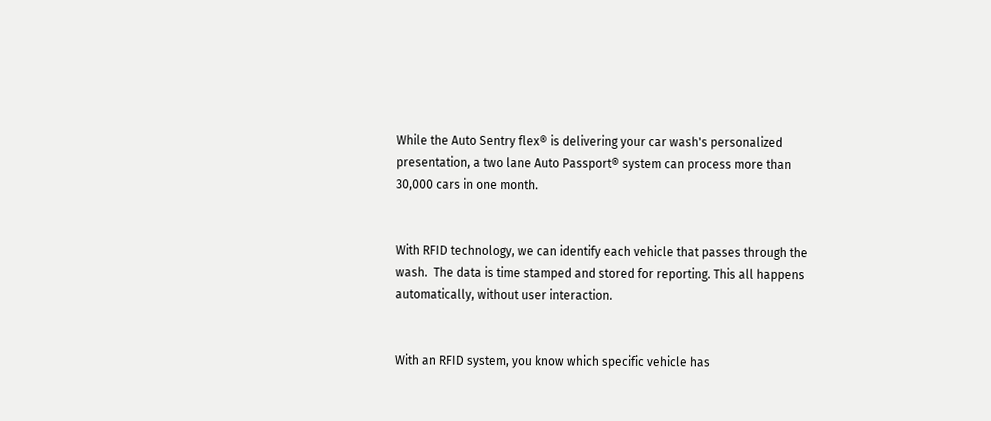While the Auto Sentry flex® is delivering your car wash's personalized presentation, a two lane Auto Passport® system can process more than 30,000 cars in one month.


With RFID technology, we can identify each vehicle that passes through the wash.  The data is time stamped and stored for reporting. This all happens automatically, without user interaction.


With an RFID system, you know which specific vehicle has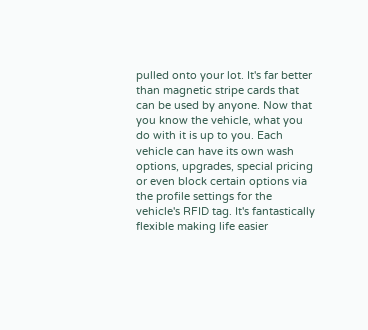pulled onto your lot. It's far better than magnetic stripe cards that can be used by anyone. Now that you know the vehicle, what you do with it is up to you. Each vehicle can have its own wash options, upgrades, special pricing or even block certain options via the profile settings for the vehicle's RFID tag. It's fantastically flexible making life easier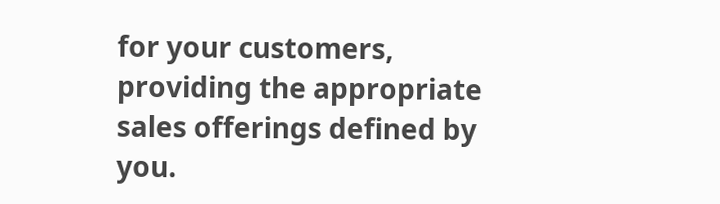for your customers, providing the appropriate sales offerings defined by you.